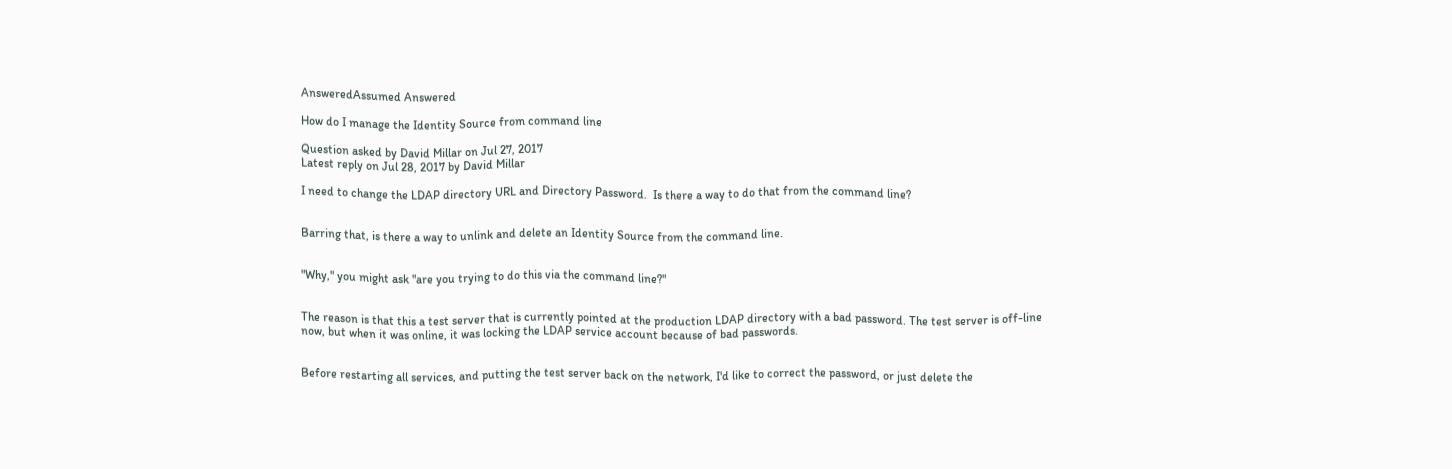AnsweredAssumed Answered

How do I manage the Identity Source from command line

Question asked by David Millar on Jul 27, 2017
Latest reply on Jul 28, 2017 by David Millar

I need to change the LDAP directory URL and Directory Password.  Is there a way to do that from the command line?


Barring that, is there a way to unlink and delete an Identity Source from the command line.


"Why," you might ask "are you trying to do this via the command line?"


The reason is that this a test server that is currently pointed at the production LDAP directory with a bad password. The test server is off-line now, but when it was online, it was locking the LDAP service account because of bad passwords.


Before restarting all services, and putting the test server back on the network, I'd like to correct the password, or just delete the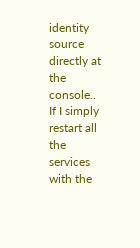identity source directly at the console..  If I simply restart all the services with the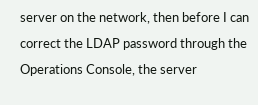server on the network, then before I can correct the LDAP password through the Operations Console, the server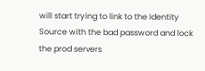will start trying to link to the Identity Source with the bad password and lock the prod servers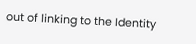out of linking to the Identity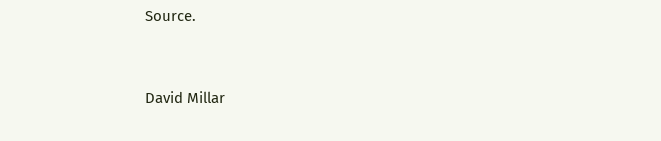Source.




David Millar